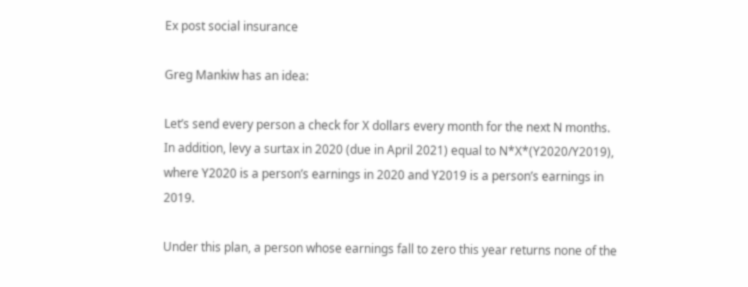Ex post social insurance

Greg Mankiw has an idea:

Let’s send every person a check for X dollars every month for the next N months. In addition, levy a surtax in 2020 (due in April 2021) equal to N*X*(Y2020/Y2019), where Y2020 is a person’s earnings in 2020 and Y2019 is a person’s earnings in 2019.

Under this plan, a person whose earnings fall to zero this year returns none of the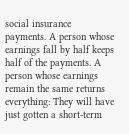social insurance payments. A person whose earnings fall by half keeps half of the payments. A person whose earnings remain the same returns everything: They will have just gotten a short-term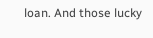loan. And those lucky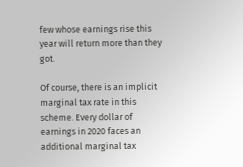few whose earnings rise this year will return more than they got.

Of course, there is an implicit marginal tax rate in this scheme. Every dollar of earnings in 2020 faces an additional marginal tax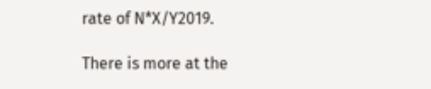rate of N*X/Y2019.

There is more at the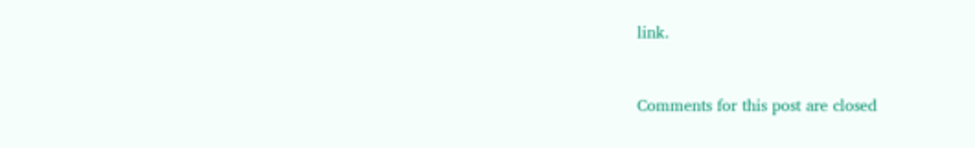link.


Comments for this post are closed